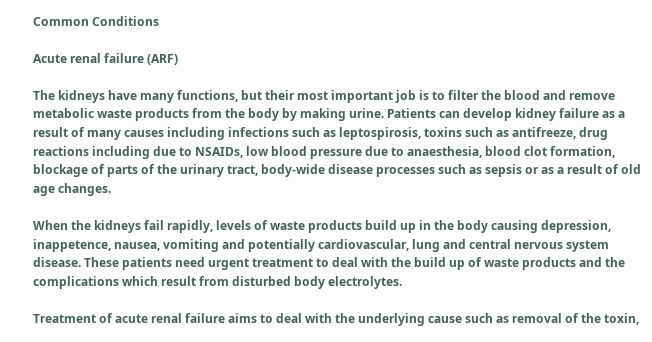Common Conditions

Acute renal failure (ARF)

The kidneys have many functions, but their most important job is to filter the blood and remove metabolic waste products from the body by making urine. Patients can develop kidney failure as a result of many causes including infections such as leptospirosis, toxins such as antifreeze, drug reactions including due to NSAIDs, low blood pressure due to anaesthesia, blood clot formation, blockage of parts of the urinary tract, body-wide disease processes such as sepsis or as a result of old age changes.

When the kidneys fail rapidly, levels of waste products build up in the body causing depression, inappetence, nausea, vomiting and potentially cardiovascular, lung and central nervous system disease. These patients need urgent treatment to deal with the build up of waste products and the complications which result from disturbed body electrolytes.

Treatment of acute renal failure aims to deal with the underlying cause such as removal of the toxin,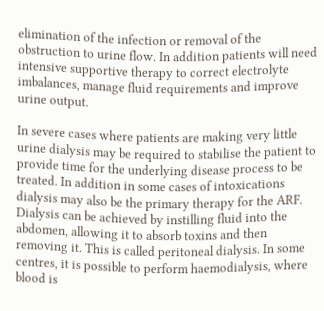elimination of the infection or removal of the obstruction to urine flow. In addition patients will need intensive supportive therapy to correct electrolyte imbalances, manage fluid requirements and improve urine output.

In severe cases where patients are making very little urine dialysis may be required to stabilise the patient to provide time for the underlying disease process to be treated. In addition in some cases of intoxications dialysis may also be the primary therapy for the ARF. Dialysis can be achieved by instilling fluid into the abdomen, allowing it to absorb toxins and then removing it. This is called peritoneal dialysis. In some centres, it is possible to perform haemodialysis, where blood is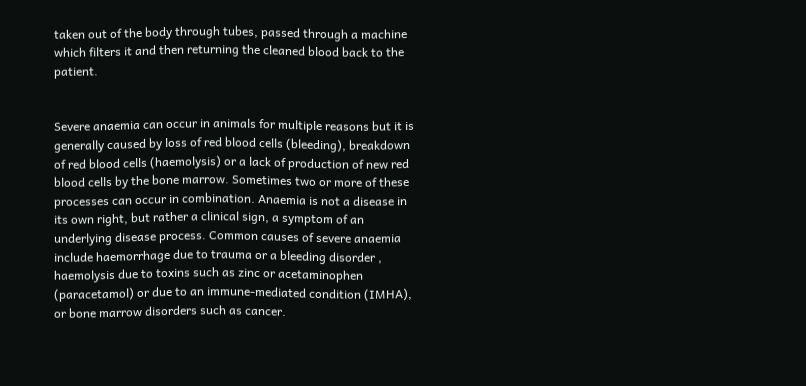taken out of the body through tubes, passed through a machine which filters it and then returning the cleaned blood back to the patient.


Severe anaemia can occur in animals for multiple reasons but it is generally caused by loss of red blood cells (bleeding), breakdown of red blood cells (haemolysis) or a lack of production of new red blood cells by the bone marrow. Sometimes two or more of these processes can occur in combination. Anaemia is not a disease in its own right, but rather a clinical sign, a symptom of an underlying disease process. Common causes of severe anaemia include haemorrhage due to trauma or a bleeding disorder , haemolysis due to toxins such as zinc or acetaminophen (paracetamol) or due to an immune-mediated condition (IMHA), or bone marrow disorders such as cancer.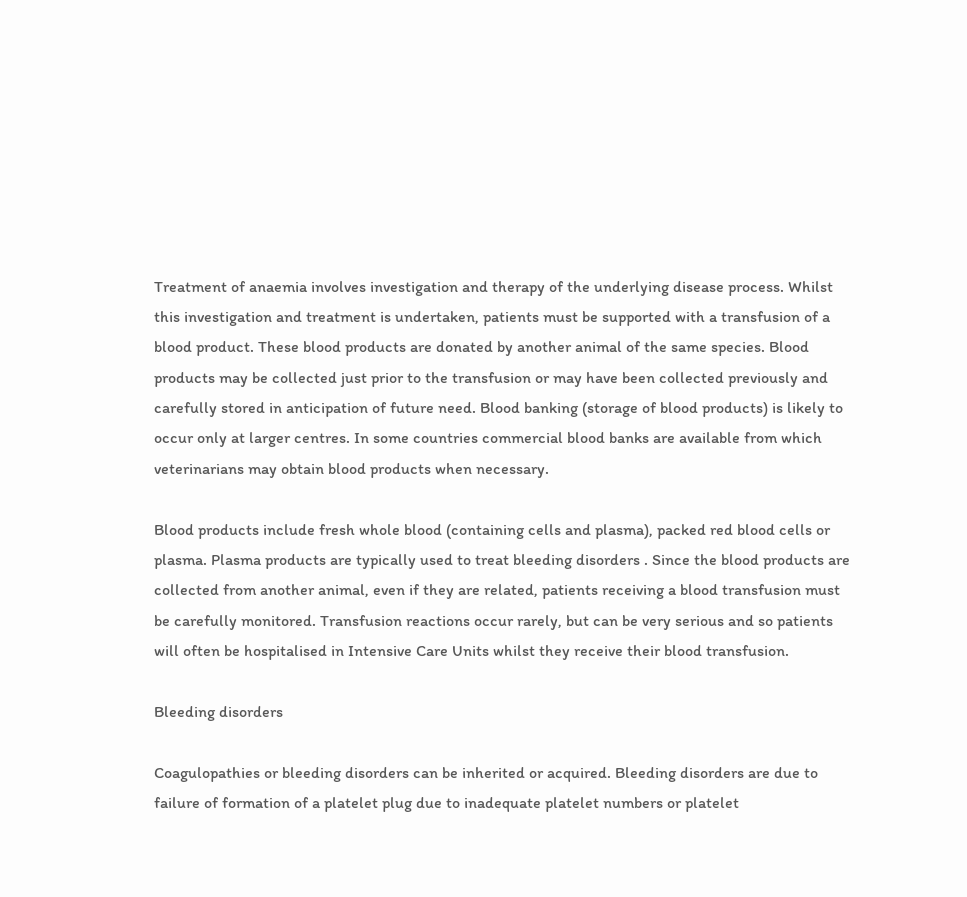Treatment of anaemia involves investigation and therapy of the underlying disease process. Whilst this investigation and treatment is undertaken, patients must be supported with a transfusion of a blood product. These blood products are donated by another animal of the same species. Blood products may be collected just prior to the transfusion or may have been collected previously and carefully stored in anticipation of future need. Blood banking (storage of blood products) is likely to occur only at larger centres. In some countries commercial blood banks are available from which veterinarians may obtain blood products when necessary.

Blood products include fresh whole blood (containing cells and plasma), packed red blood cells or plasma. Plasma products are typically used to treat bleeding disorders . Since the blood products are collected from another animal, even if they are related, patients receiving a blood transfusion must be carefully monitored. Transfusion reactions occur rarely, but can be very serious and so patients will often be hospitalised in Intensive Care Units whilst they receive their blood transfusion.

Bleeding disorders

Coagulopathies or bleeding disorders can be inherited or acquired. Bleeding disorders are due to failure of formation of a platelet plug due to inadequate platelet numbers or platelet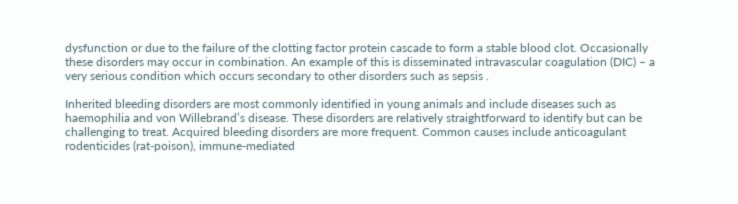dysfunction or due to the failure of the clotting factor protein cascade to form a stable blood clot. Occasionally these disorders may occur in combination. An example of this is disseminated intravascular coagulation (DIC) – a very serious condition which occurs secondary to other disorders such as sepsis .

Inherited bleeding disorders are most commonly identified in young animals and include diseases such as haemophilia and von Willebrand’s disease. These disorders are relatively straightforward to identify but can be challenging to treat. Acquired bleeding disorders are more frequent. Common causes include anticoagulant rodenticides (rat-poison), immune-mediated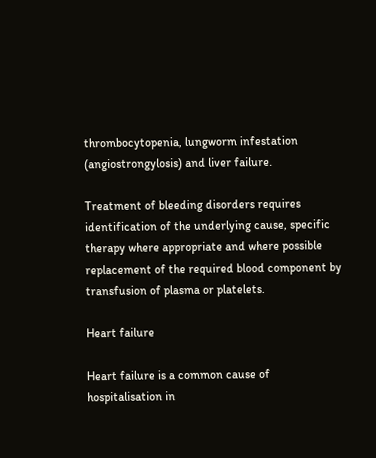thrombocytopenia, lungworm infestation (angiostrongylosis) and liver failure.

Treatment of bleeding disorders requires identification of the underlying cause, specific therapy where appropriate and where possible replacement of the required blood component by transfusion of plasma or platelets.

Heart failure

Heart failure is a common cause of hospitalisation in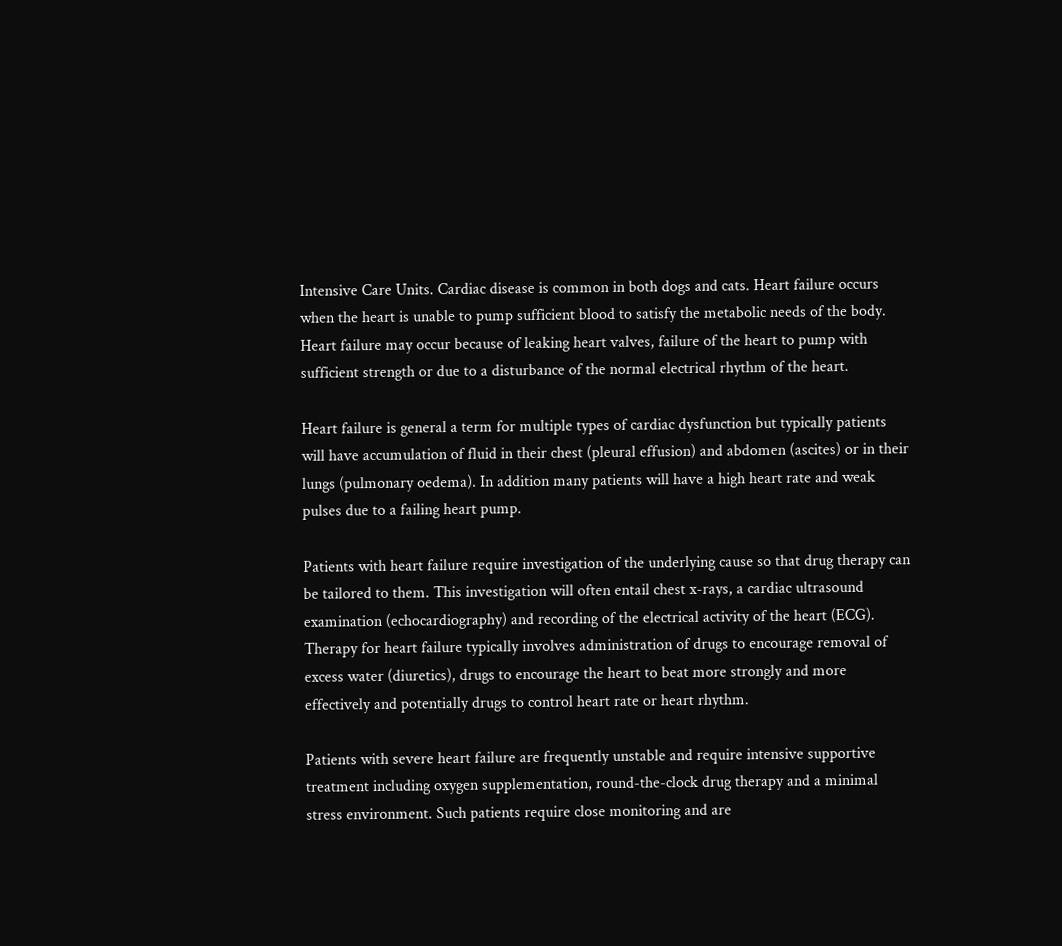Intensive Care Units. Cardiac disease is common in both dogs and cats. Heart failure occurs when the heart is unable to pump sufficient blood to satisfy the metabolic needs of the body. Heart failure may occur because of leaking heart valves, failure of the heart to pump with sufficient strength or due to a disturbance of the normal electrical rhythm of the heart.

Heart failure is general a term for multiple types of cardiac dysfunction but typically patients will have accumulation of fluid in their chest (pleural effusion) and abdomen (ascites) or in their lungs (pulmonary oedema). In addition many patients will have a high heart rate and weak pulses due to a failing heart pump.

Patients with heart failure require investigation of the underlying cause so that drug therapy can be tailored to them. This investigation will often entail chest x-rays, a cardiac ultrasound examination (echocardiography) and recording of the electrical activity of the heart (ECG). Therapy for heart failure typically involves administration of drugs to encourage removal of excess water (diuretics), drugs to encourage the heart to beat more strongly and more effectively and potentially drugs to control heart rate or heart rhythm.

Patients with severe heart failure are frequently unstable and require intensive supportive treatment including oxygen supplementation, round-the-clock drug therapy and a minimal stress environment. Such patients require close monitoring and are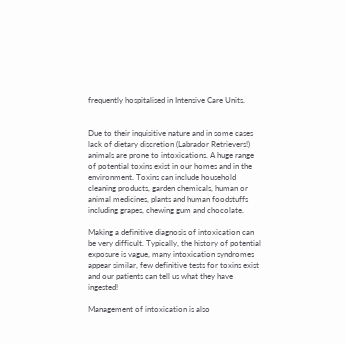frequently hospitalised in Intensive Care Units.


Due to their inquisitive nature and in some cases lack of dietary discretion (Labrador Retrievers!) animals are prone to intoxications. A huge range of potential toxins exist in our homes and in the environment. Toxins can include household cleaning products, garden chemicals, human or animal medicines, plants and human foodstuffs including grapes, chewing gum and chocolate.

Making a definitive diagnosis of intoxication can be very difficult. Typically, the history of potential exposure is vague, many intoxication syndromes appear similar, few definitive tests for toxins exist and our patients can tell us what they have ingested!

Management of intoxication is also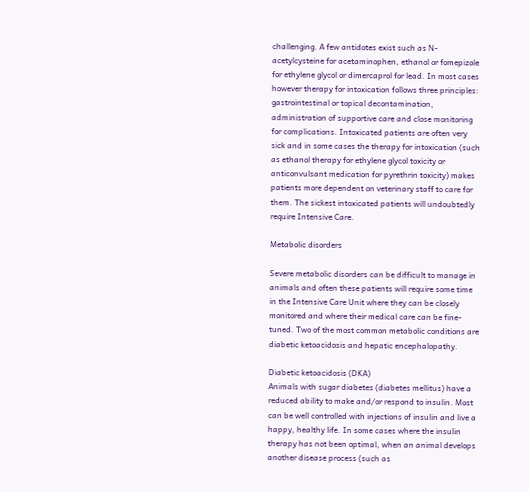challenging. A few antidotes exist such as N-acetylcysteine for acetaminophen, ethanol or fomepizole for ethylene glycol or dimercaprol for lead. In most cases however therapy for intoxication follows three principles: gastrointestinal or topical decontamination, administration of supportive care and close monitoring for complications. Intoxicated patients are often very sick and in some cases the therapy for intoxication (such as ethanol therapy for ethylene glycol toxicity or anticonvulsant medication for pyrethrin toxicity) makes patients more dependent on veterinary staff to care for them. The sickest intoxicated patients will undoubtedly require Intensive Care.

Metabolic disorders

Severe metabolic disorders can be difficult to manage in animals and often these patients will require some time in the Intensive Care Unit where they can be closely monitored and where their medical care can be fine-tuned. Two of the most common metabolic conditions are diabetic ketoacidosis and hepatic encephalopathy.

Diabetic ketoacidosis (DKA)
Animals with sugar diabetes (diabetes mellitus) have a reduced ability to make and/or respond to insulin. Most can be well controlled with injections of insulin and live a happy, healthy life. In some cases where the insulin therapy has not been optimal, when an animal develops another disease process (such as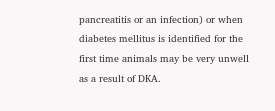pancreatitis or an infection) or when diabetes mellitus is identified for the first time animals may be very unwell as a result of DKA.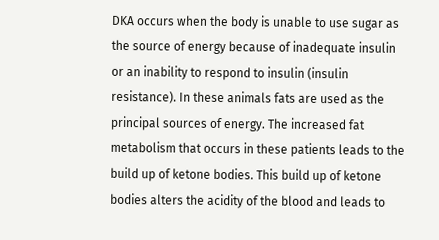DKA occurs when the body is unable to use sugar as the source of energy because of inadequate insulin or an inability to respond to insulin (insulin resistance). In these animals fats are used as the principal sources of energy. The increased fat metabolism that occurs in these patients leads to the build up of ketone bodies. This build up of ketone bodies alters the acidity of the blood and leads to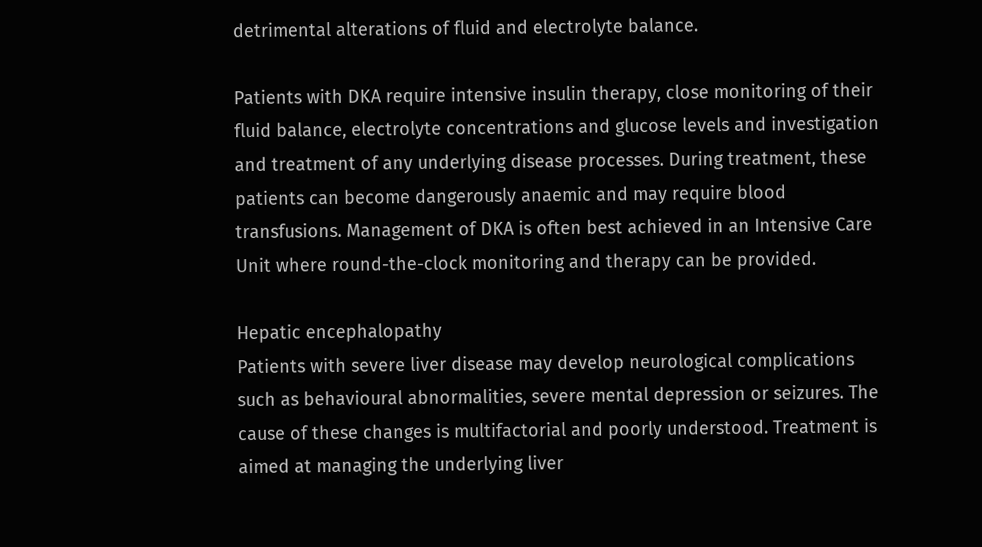detrimental alterations of fluid and electrolyte balance.

Patients with DKA require intensive insulin therapy, close monitoring of their fluid balance, electrolyte concentrations and glucose levels and investigation and treatment of any underlying disease processes. During treatment, these patients can become dangerously anaemic and may require blood transfusions. Management of DKA is often best achieved in an Intensive Care Unit where round-the-clock monitoring and therapy can be provided.

Hepatic encephalopathy
Patients with severe liver disease may develop neurological complications such as behavioural abnormalities, severe mental depression or seizures. The cause of these changes is multifactorial and poorly understood. Treatment is aimed at managing the underlying liver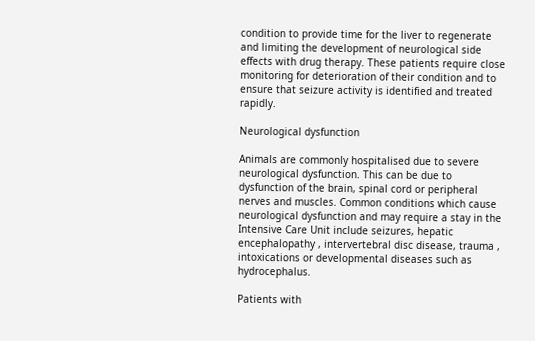condition to provide time for the liver to regenerate and limiting the development of neurological side effects with drug therapy. These patients require close monitoring for deterioration of their condition and to ensure that seizure activity is identified and treated rapidly.

Neurological dysfunction

Animals are commonly hospitalised due to severe neurological dysfunction. This can be due to dysfunction of the brain, spinal cord or peripheral nerves and muscles. Common conditions which cause neurological dysfunction and may require a stay in the Intensive Care Unit include seizures, hepatic encephalopathy , intervertebral disc disease, trauma , intoxications or developmental diseases such as hydrocephalus.

Patients with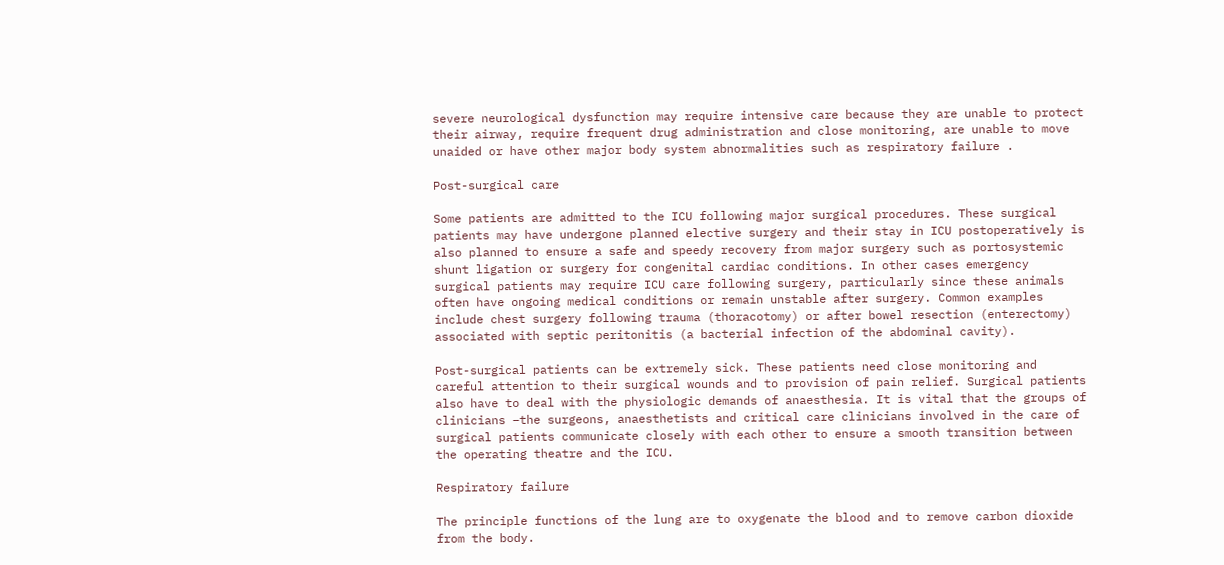severe neurological dysfunction may require intensive care because they are unable to protect their airway, require frequent drug administration and close monitoring, are unable to move unaided or have other major body system abnormalities such as respiratory failure .

Post-surgical care

Some patients are admitted to the ICU following major surgical procedures. These surgical patients may have undergone planned elective surgery and their stay in ICU postoperatively is also planned to ensure a safe and speedy recovery from major surgery such as portosystemic shunt ligation or surgery for congenital cardiac conditions. In other cases emergency surgical patients may require ICU care following surgery, particularly since these animals often have ongoing medical conditions or remain unstable after surgery. Common examples include chest surgery following trauma (thoracotomy) or after bowel resection (enterectomy) associated with septic peritonitis (a bacterial infection of the abdominal cavity).

Post-surgical patients can be extremely sick. These patients need close monitoring and careful attention to their surgical wounds and to provision of pain relief. Surgical patients also have to deal with the physiologic demands of anaesthesia. It is vital that the groups of clinicians –the surgeons, anaesthetists and critical care clinicians involved in the care of surgical patients communicate closely with each other to ensure a smooth transition between the operating theatre and the ICU.

Respiratory failure

The principle functions of the lung are to oxygenate the blood and to remove carbon dioxide from the body.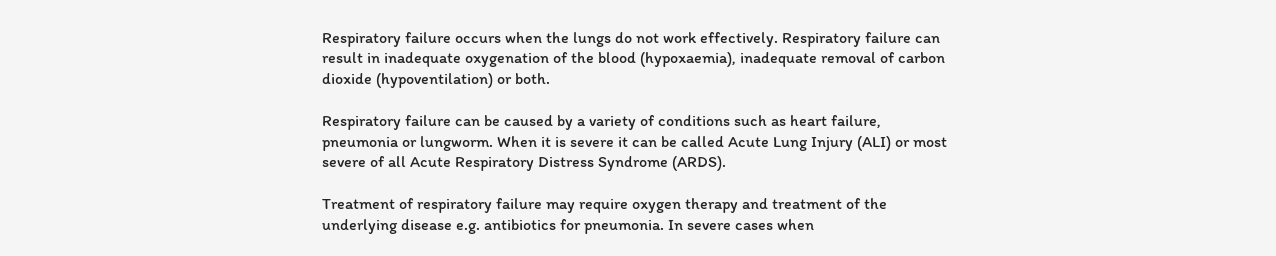Respiratory failure occurs when the lungs do not work effectively. Respiratory failure can result in inadequate oxygenation of the blood (hypoxaemia), inadequate removal of carbon dioxide (hypoventilation) or both.

Respiratory failure can be caused by a variety of conditions such as heart failure, pneumonia or lungworm. When it is severe it can be called Acute Lung Injury (ALI) or most severe of all Acute Respiratory Distress Syndrome (ARDS).

Treatment of respiratory failure may require oxygen therapy and treatment of the underlying disease e.g. antibiotics for pneumonia. In severe cases when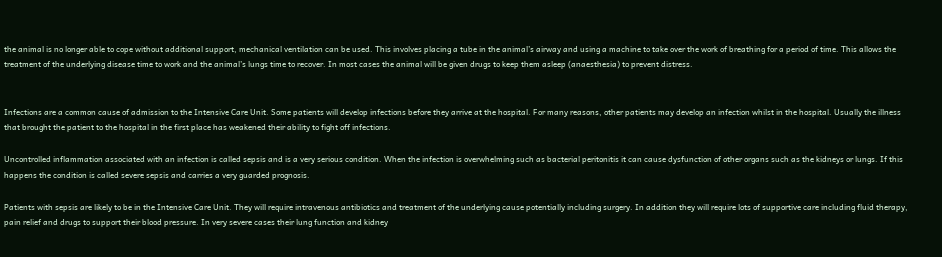the animal is no longer able to cope without additional support, mechanical ventilation can be used. This involves placing a tube in the animal’s airway and using a machine to take over the work of breathing for a period of time. This allows the treatment of the underlying disease time to work and the animal’s lungs time to recover. In most cases the animal will be given drugs to keep them asleep (anaesthesia) to prevent distress.


Infections are a common cause of admission to the Intensive Care Unit. Some patients will develop infections before they arrive at the hospital. For many reasons, other patients may develop an infection whilst in the hospital. Usually the illness that brought the patient to the hospital in the first place has weakened their ability to fight off infections.

Uncontrolled inflammation associated with an infection is called sepsis and is a very serious condition. When the infection is overwhelming such as bacterial peritonitis it can cause dysfunction of other organs such as the kidneys or lungs. If this happens the condition is called severe sepsis and carries a very guarded prognosis.

Patients with sepsis are likely to be in the Intensive Care Unit. They will require intravenous antibiotics and treatment of the underlying cause potentially including surgery. In addition they will require lots of supportive care including fluid therapy, pain relief and drugs to support their blood pressure. In very severe cases their lung function and kidney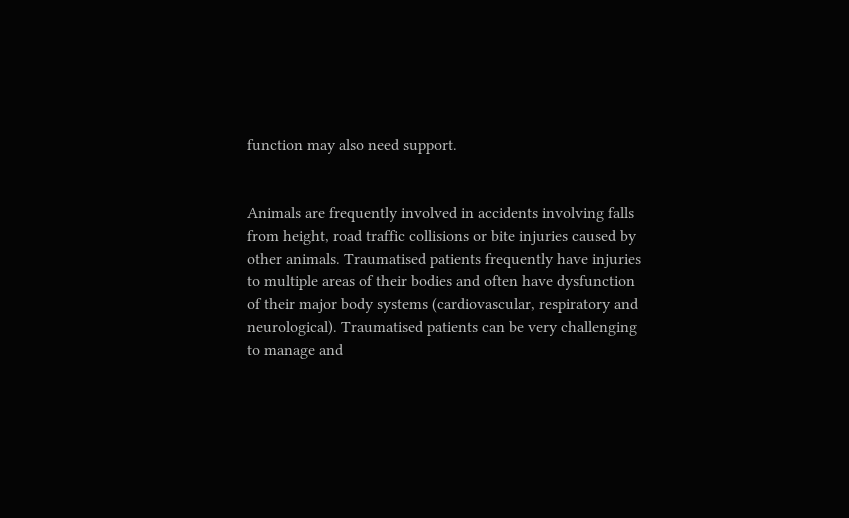function may also need support.


Animals are frequently involved in accidents involving falls from height, road traffic collisions or bite injuries caused by other animals. Traumatised patients frequently have injuries to multiple areas of their bodies and often have dysfunction of their major body systems (cardiovascular, respiratory and neurological). Traumatised patients can be very challenging to manage and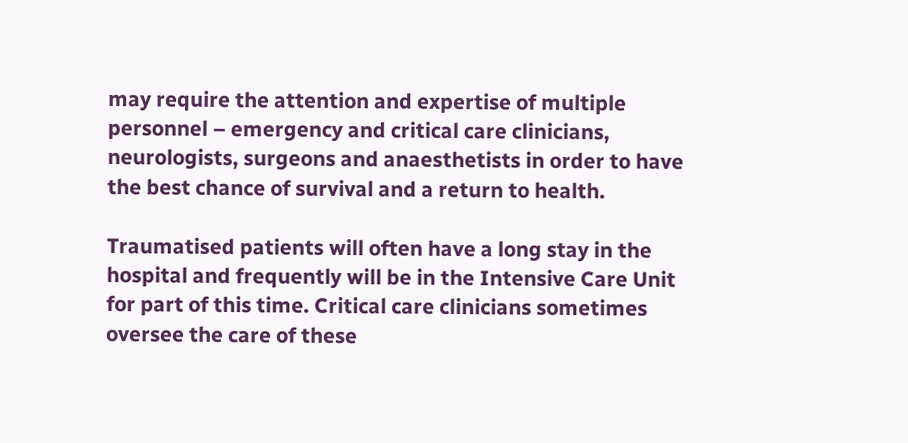may require the attention and expertise of multiple personnel – emergency and critical care clinicians, neurologists, surgeons and anaesthetists in order to have the best chance of survival and a return to health.

Traumatised patients will often have a long stay in the hospital and frequently will be in the Intensive Care Unit for part of this time. Critical care clinicians sometimes oversee the care of these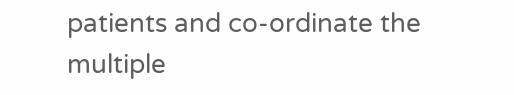patients and co-ordinate the multiple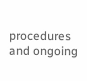procedures and ongoing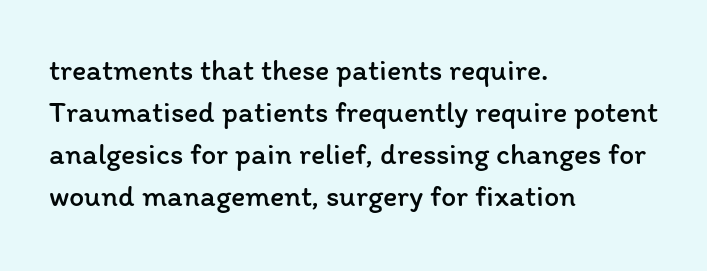treatments that these patients require. Traumatised patients frequently require potent analgesics for pain relief, dressing changes for wound management, surgery for fixation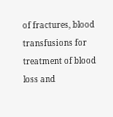of fractures, blood transfusions for treatment of blood loss and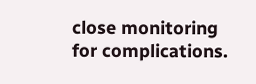close monitoring for complications.